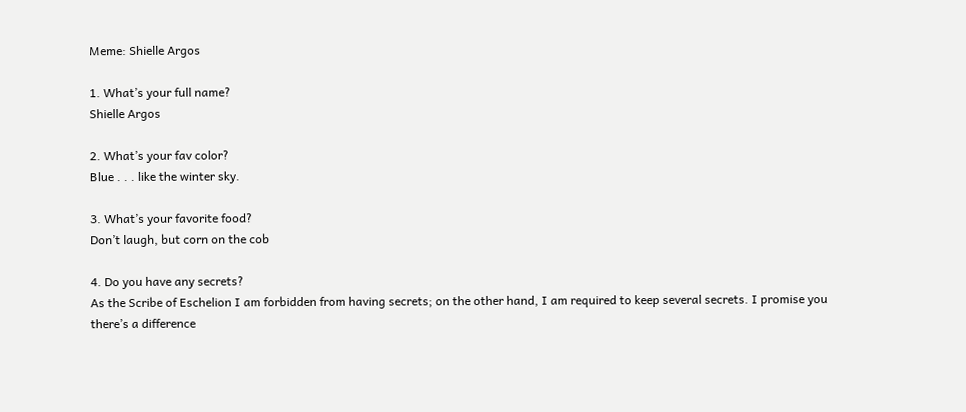Meme: Shielle Argos

1. What’s your full name?
Shielle Argos

2. What’s your fav color?
Blue . . . like the winter sky.

3. What’s your favorite food?
Don’t laugh, but corn on the cob

4. Do you have any secrets?
As the Scribe of Eschelion I am forbidden from having secrets; on the other hand, I am required to keep several secrets. I promise you there’s a difference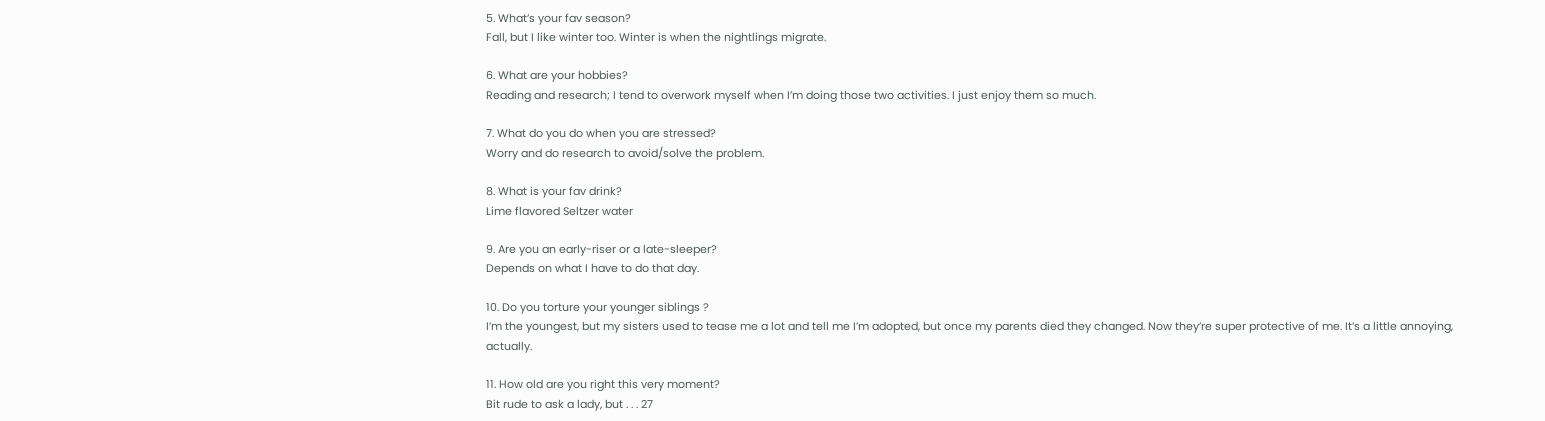5. What’s your fav season?
Fall, but I like winter too. Winter is when the nightlings migrate.

6. What are your hobbies?
Reading and research; I tend to overwork myself when I’m doing those two activities. I just enjoy them so much.

7. What do you do when you are stressed?
Worry and do research to avoid/solve the problem.

8. What is your fav drink?
Lime flavored Seltzer water

9. Are you an early-riser or a late-sleeper?
Depends on what I have to do that day.

10. Do you torture your younger siblings ?
I’m the youngest, but my sisters used to tease me a lot and tell me I’m adopted, but once my parents died they changed. Now they’re super protective of me. It’s a little annoying, actually.

11. How old are you right this very moment?
Bit rude to ask a lady, but . . . 27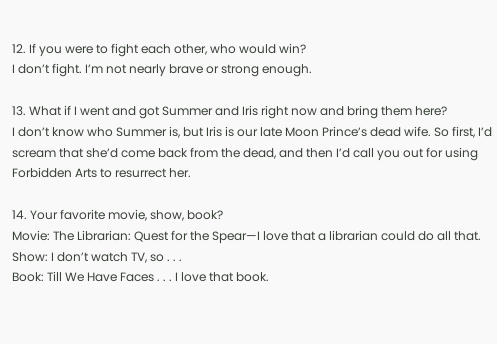12. If you were to fight each other, who would win?
I don’t fight. I’m not nearly brave or strong enough.

13. What if I went and got Summer and Iris right now and bring them here?
I don’t know who Summer is, but Iris is our late Moon Prince’s dead wife. So first, I’d scream that she’d come back from the dead, and then I’d call you out for using Forbidden Arts to resurrect her.

14. Your favorite movie, show, book?
Movie: The Librarian: Quest for the Spear—I love that a librarian could do all that.
Show: I don’t watch TV, so . . .
Book: Till We Have Faces . . . I love that book.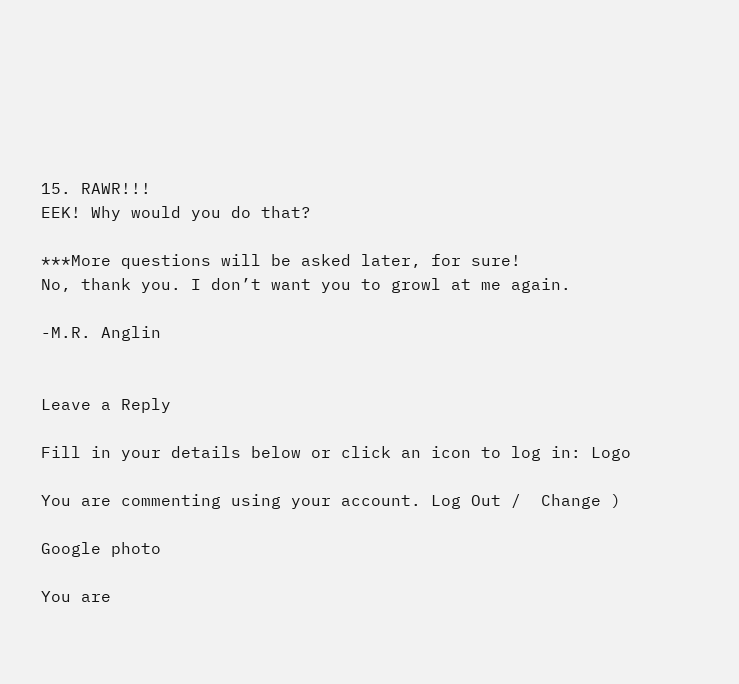15. RAWR!!!
EEK! Why would you do that?

***More questions will be asked later, for sure!
No, thank you. I don’t want you to growl at me again.

-M.R. Anglin


Leave a Reply

Fill in your details below or click an icon to log in: Logo

You are commenting using your account. Log Out /  Change )

Google photo

You are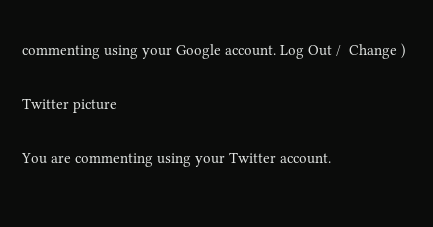commenting using your Google account. Log Out /  Change )

Twitter picture

You are commenting using your Twitter account.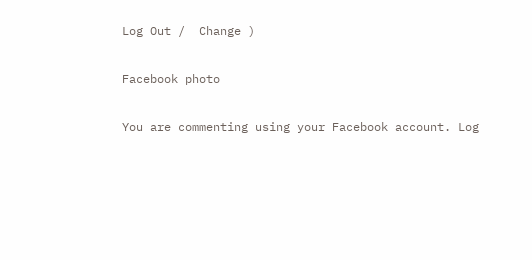Log Out /  Change )

Facebook photo

You are commenting using your Facebook account. Log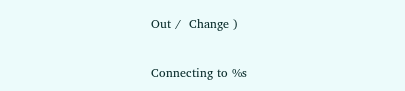Out /  Change )

Connecting to %s